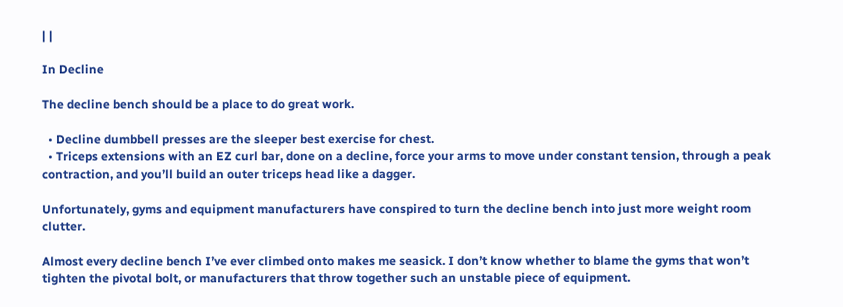| |

In Decline

The decline bench should be a place to do great work.

  • Decline dumbbell presses are the sleeper best exercise for chest.
  • Triceps extensions with an EZ curl bar, done on a decline, force your arms to move under constant tension, through a peak contraction, and you’ll build an outer triceps head like a dagger.

Unfortunately, gyms and equipment manufacturers have conspired to turn the decline bench into just more weight room clutter.

Almost every decline bench I’ve ever climbed onto makes me seasick. I don’t know whether to blame the gyms that won’t tighten the pivotal bolt, or manufacturers that throw together such an unstable piece of equipment.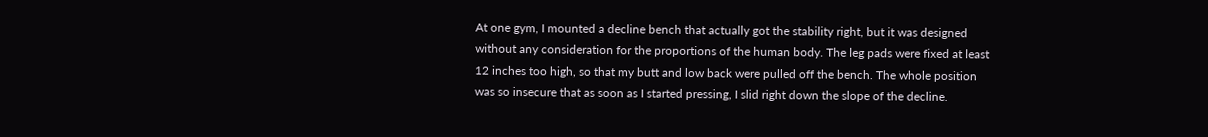At one gym, I mounted a decline bench that actually got the stability right, but it was designed without any consideration for the proportions of the human body. The leg pads were fixed at least 12 inches too high, so that my butt and low back were pulled off the bench. The whole position was so insecure that as soon as I started pressing, I slid right down the slope of the decline.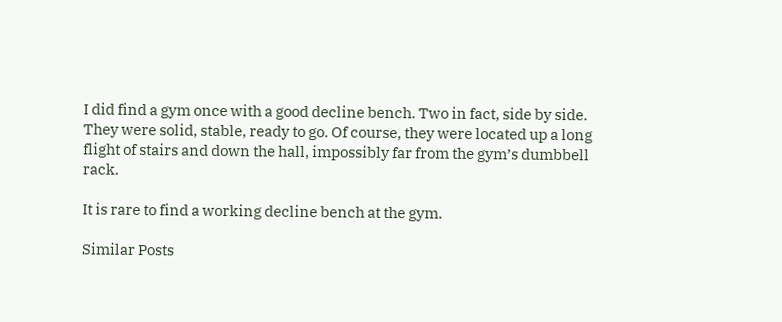I did find a gym once with a good decline bench. Two in fact, side by side. They were solid, stable, ready to go. Of course, they were located up a long flight of stairs and down the hall, impossibly far from the gym’s dumbbell rack.

It is rare to find a working decline bench at the gym.

Similar Posts